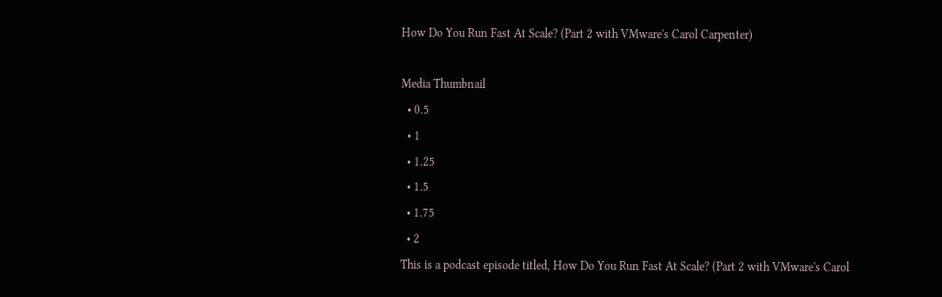How Do You Run Fast At Scale? (Part 2 with VMware's Carol Carpenter)

Media Thumbnail
  • 0.5
  • 1
  • 1.25
  • 1.5
  • 1.75
  • 2
This is a podcast episode titled, How Do You Run Fast At Scale? (Part 2 with VMware's Carol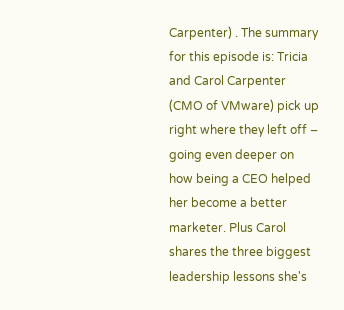Carpenter) . The summary for this episode is: Tricia and Carol Carpenter (CMO of VMware) pick up right where they left off – going even deeper on how being a CEO helped her become a better marketer. Plus Carol shares the three biggest leadership lessons she's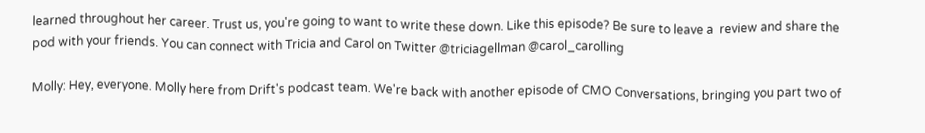learned throughout her career. Trust us, you're going to want to write these down. Like this episode? Be sure to leave a  review and share the pod with your friends. You can connect with Tricia and Carol on Twitter @triciagellman @carol_carolling

Molly: Hey, everyone. Molly here from Drift's podcast team. We're back with another episode of CMO Conversations, bringing you part two of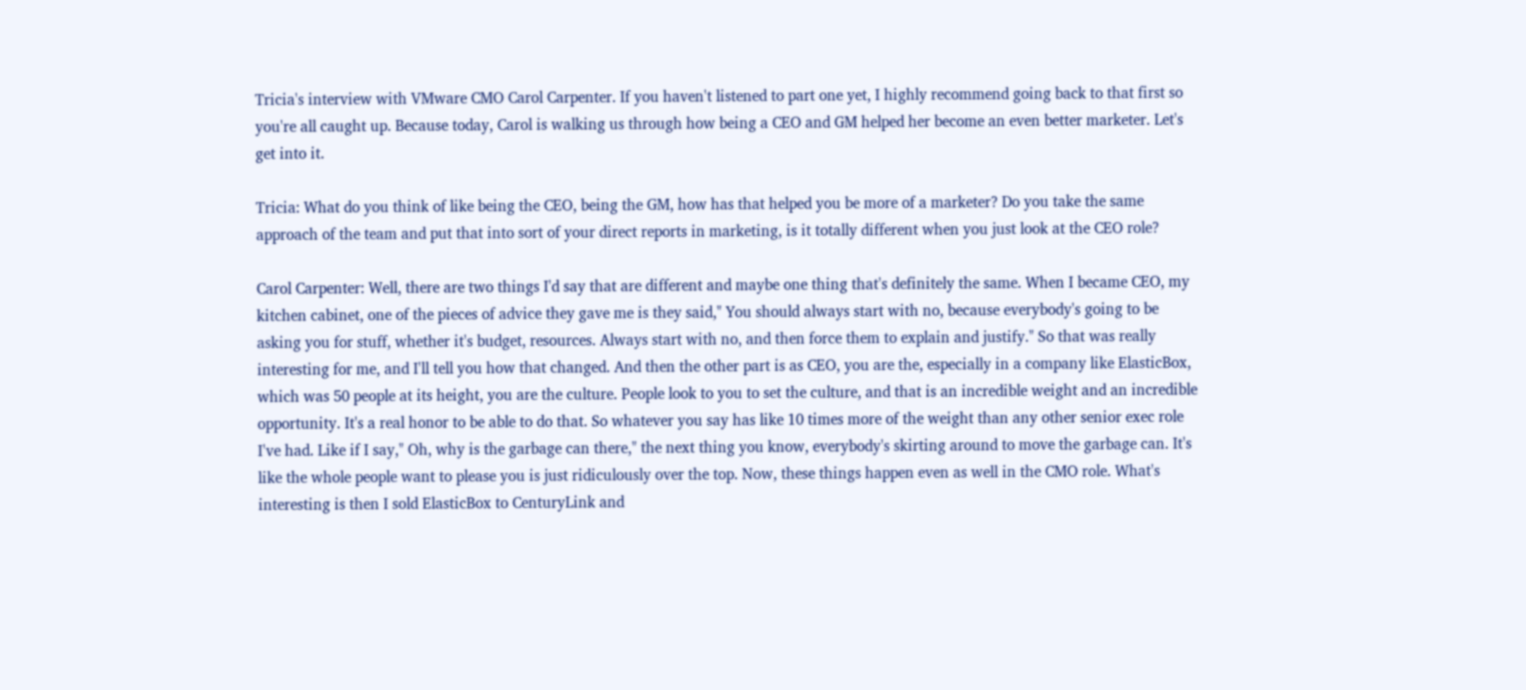Tricia's interview with VMware CMO Carol Carpenter. If you haven't listened to part one yet, I highly recommend going back to that first so you're all caught up. Because today, Carol is walking us through how being a CEO and GM helped her become an even better marketer. Let's get into it.

Tricia: What do you think of like being the CEO, being the GM, how has that helped you be more of a marketer? Do you take the same approach of the team and put that into sort of your direct reports in marketing, is it totally different when you just look at the CEO role?

Carol Carpenter: Well, there are two things I'd say that are different and maybe one thing that's definitely the same. When I became CEO, my kitchen cabinet, one of the pieces of advice they gave me is they said," You should always start with no, because everybody's going to be asking you for stuff, whether it's budget, resources. Always start with no, and then force them to explain and justify." So that was really interesting for me, and I'll tell you how that changed. And then the other part is as CEO, you are the, especially in a company like ElasticBox, which was 50 people at its height, you are the culture. People look to you to set the culture, and that is an incredible weight and an incredible opportunity. It's a real honor to be able to do that. So whatever you say has like 10 times more of the weight than any other senior exec role I've had. Like if I say," Oh, why is the garbage can there," the next thing you know, everybody's skirting around to move the garbage can. It's like the whole people want to please you is just ridiculously over the top. Now, these things happen even as well in the CMO role. What's interesting is then I sold ElasticBox to CenturyLink and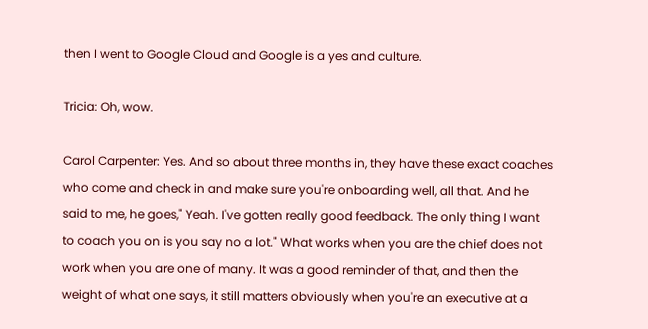then I went to Google Cloud and Google is a yes and culture.

Tricia: Oh, wow.

Carol Carpenter: Yes. And so about three months in, they have these exact coaches who come and check in and make sure you're onboarding well, all that. And he said to me, he goes," Yeah. I've gotten really good feedback. The only thing I want to coach you on is you say no a lot." What works when you are the chief does not work when you are one of many. It was a good reminder of that, and then the weight of what one says, it still matters obviously when you're an executive at a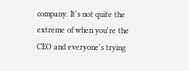company. It's not quite the extreme of when you're the CEO and everyone's trying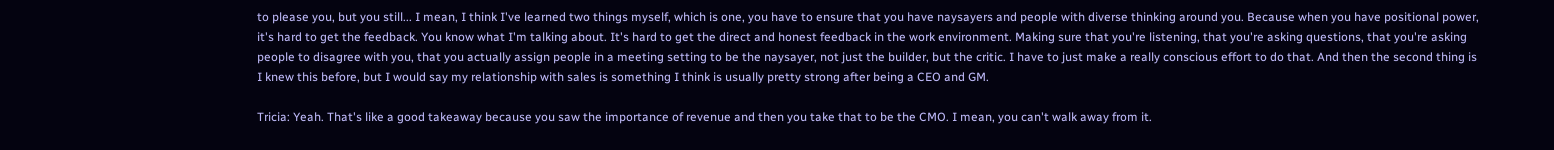to please you, but you still... I mean, I think I've learned two things myself, which is one, you have to ensure that you have naysayers and people with diverse thinking around you. Because when you have positional power, it's hard to get the feedback. You know what I'm talking about. It's hard to get the direct and honest feedback in the work environment. Making sure that you're listening, that you're asking questions, that you're asking people to disagree with you, that you actually assign people in a meeting setting to be the naysayer, not just the builder, but the critic. I have to just make a really conscious effort to do that. And then the second thing is I knew this before, but I would say my relationship with sales is something I think is usually pretty strong after being a CEO and GM.

Tricia: Yeah. That's like a good takeaway because you saw the importance of revenue and then you take that to be the CMO. I mean, you can't walk away from it.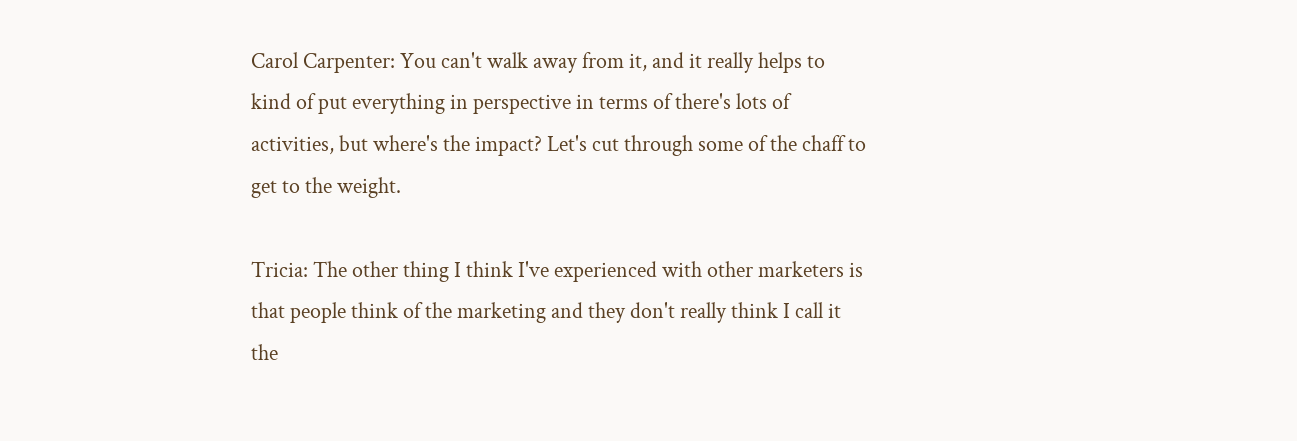Carol Carpenter: You can't walk away from it, and it really helps to kind of put everything in perspective in terms of there's lots of activities, but where's the impact? Let's cut through some of the chaff to get to the weight.

Tricia: The other thing I think I've experienced with other marketers is that people think of the marketing and they don't really think I call it the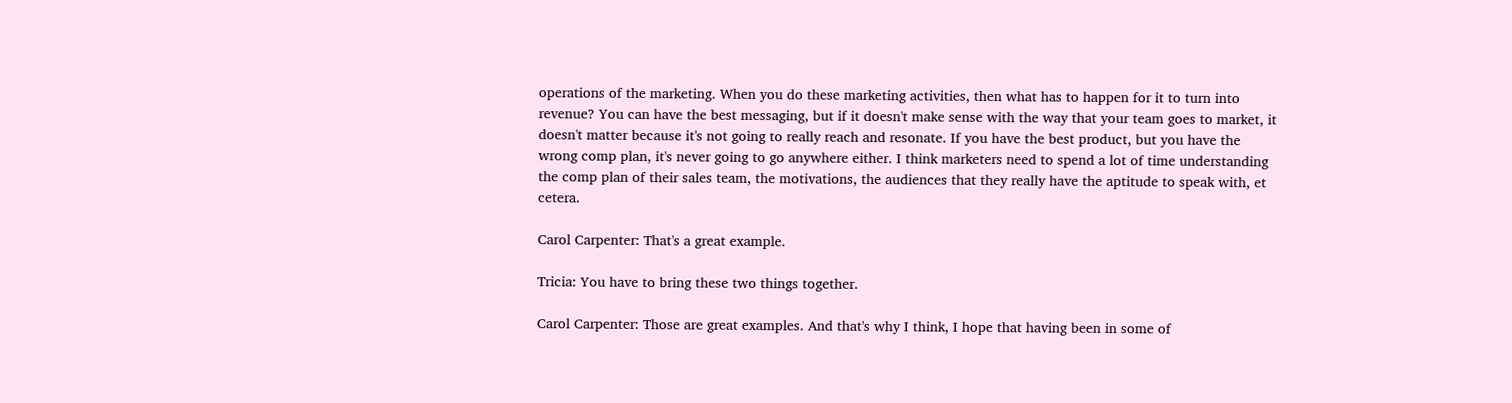operations of the marketing. When you do these marketing activities, then what has to happen for it to turn into revenue? You can have the best messaging, but if it doesn't make sense with the way that your team goes to market, it doesn't matter because it's not going to really reach and resonate. If you have the best product, but you have the wrong comp plan, it's never going to go anywhere either. I think marketers need to spend a lot of time understanding the comp plan of their sales team, the motivations, the audiences that they really have the aptitude to speak with, et cetera.

Carol Carpenter: That's a great example.

Tricia: You have to bring these two things together.

Carol Carpenter: Those are great examples. And that's why I think, I hope that having been in some of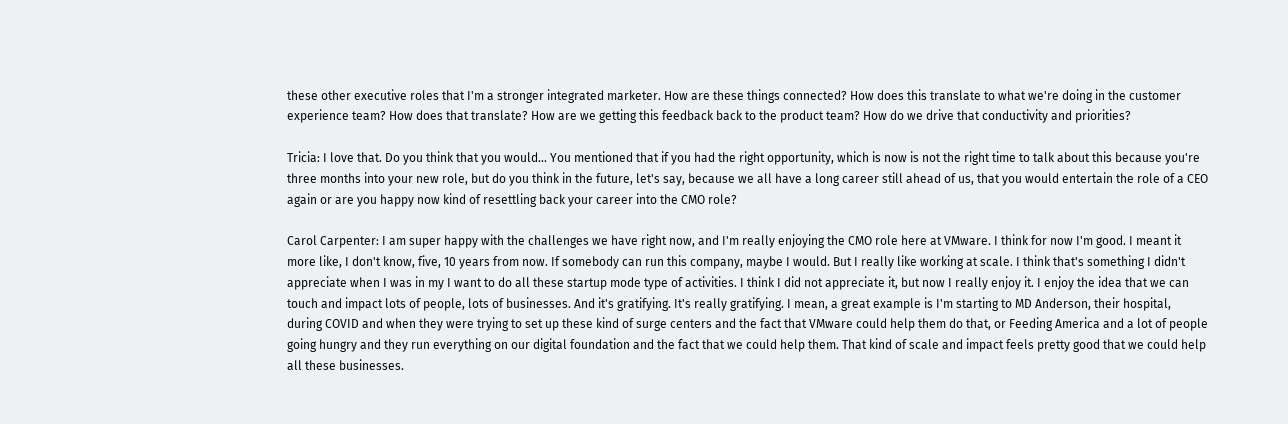these other executive roles that I'm a stronger integrated marketer. How are these things connected? How does this translate to what we're doing in the customer experience team? How does that translate? How are we getting this feedback back to the product team? How do we drive that conductivity and priorities?

Tricia: I love that. Do you think that you would... You mentioned that if you had the right opportunity, which is now is not the right time to talk about this because you're three months into your new role, but do you think in the future, let's say, because we all have a long career still ahead of us, that you would entertain the role of a CEO again or are you happy now kind of resettling back your career into the CMO role?

Carol Carpenter: I am super happy with the challenges we have right now, and I'm really enjoying the CMO role here at VMware. I think for now I'm good. I meant it more like, I don't know, five, 10 years from now. If somebody can run this company, maybe I would. But I really like working at scale. I think that's something I didn't appreciate when I was in my I want to do all these startup mode type of activities. I think I did not appreciate it, but now I really enjoy it. I enjoy the idea that we can touch and impact lots of people, lots of businesses. And it's gratifying. It's really gratifying. I mean, a great example is I'm starting to MD Anderson, their hospital, during COVID and when they were trying to set up these kind of surge centers and the fact that VMware could help them do that, or Feeding America and a lot of people going hungry and they run everything on our digital foundation and the fact that we could help them. That kind of scale and impact feels pretty good that we could help all these businesses.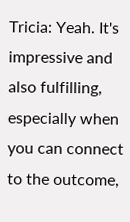Tricia: Yeah. It's impressive and also fulfilling, especially when you can connect to the outcome,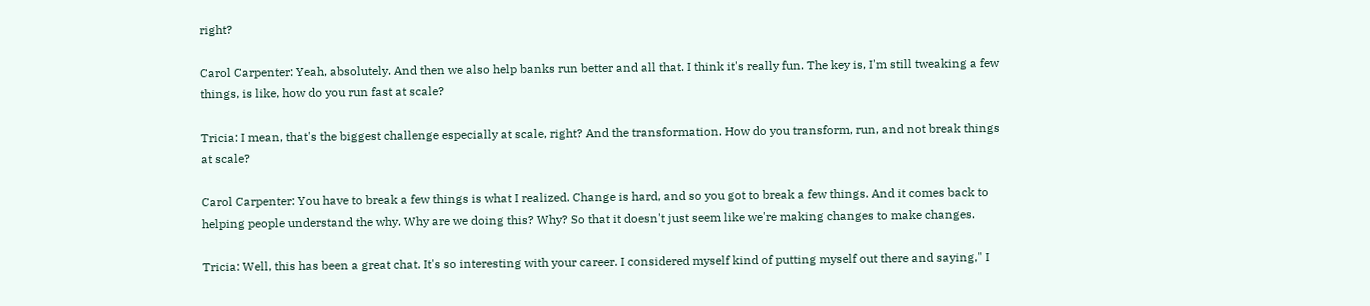right?

Carol Carpenter: Yeah, absolutely. And then we also help banks run better and all that. I think it's really fun. The key is, I'm still tweaking a few things, is like, how do you run fast at scale?

Tricia: I mean, that's the biggest challenge especially at scale, right? And the transformation. How do you transform, run, and not break things at scale?

Carol Carpenter: You have to break a few things is what I realized. Change is hard, and so you got to break a few things. And it comes back to helping people understand the why. Why are we doing this? Why? So that it doesn't just seem like we're making changes to make changes.

Tricia: Well, this has been a great chat. It's so interesting with your career. I considered myself kind of putting myself out there and saying," I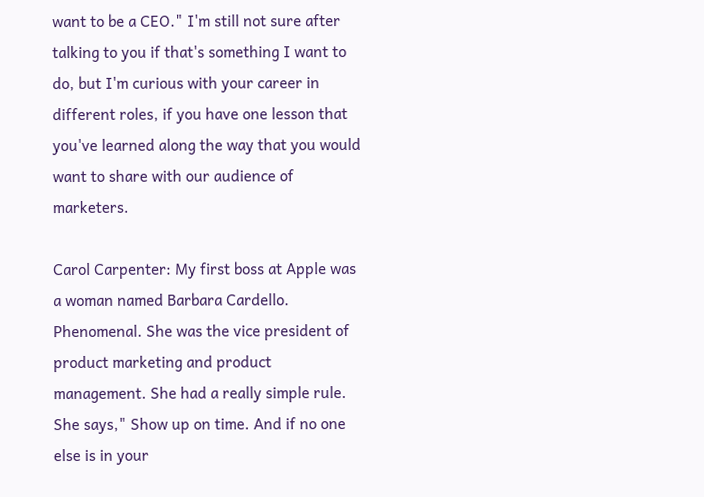want to be a CEO." I'm still not sure after talking to you if that's something I want to do, but I'm curious with your career in different roles, if you have one lesson that you've learned along the way that you would want to share with our audience of marketers.

Carol Carpenter: My first boss at Apple was a woman named Barbara Cardello. Phenomenal. She was the vice president of product marketing and product management. She had a really simple rule. She says," Show up on time. And if no one else is in your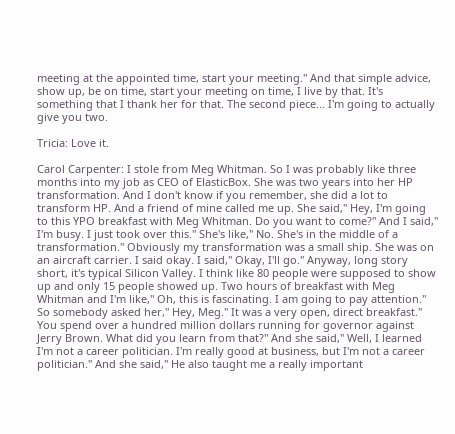meeting at the appointed time, start your meeting." And that simple advice, show up, be on time, start your meeting on time, I live by that. It's something that I thank her for that. The second piece... I'm going to actually give you two.

Tricia: Love it.

Carol Carpenter: I stole from Meg Whitman. So I was probably like three months into my job as CEO of ElasticBox. She was two years into her HP transformation. And I don't know if you remember, she did a lot to transform HP. And a friend of mine called me up. She said," Hey, I'm going to this YPO breakfast with Meg Whitman. Do you want to come?" And I said," I'm busy. I just took over this." She's like," No. She's in the middle of a transformation." Obviously my transformation was a small ship. She was on an aircraft carrier. I said okay. I said," Okay, I'll go." Anyway, long story short, it's typical Silicon Valley. I think like 80 people were supposed to show up and only 15 people showed up. Two hours of breakfast with Meg Whitman and I'm like," Oh, this is fascinating. I am going to pay attention." So somebody asked her," Hey, Meg." It was a very open, direct breakfast." You spend over a hundred million dollars running for governor against Jerry Brown. What did you learn from that?" And she said," Well, I learned I'm not a career politician. I'm really good at business, but I'm not a career politician." And she said," He also taught me a really important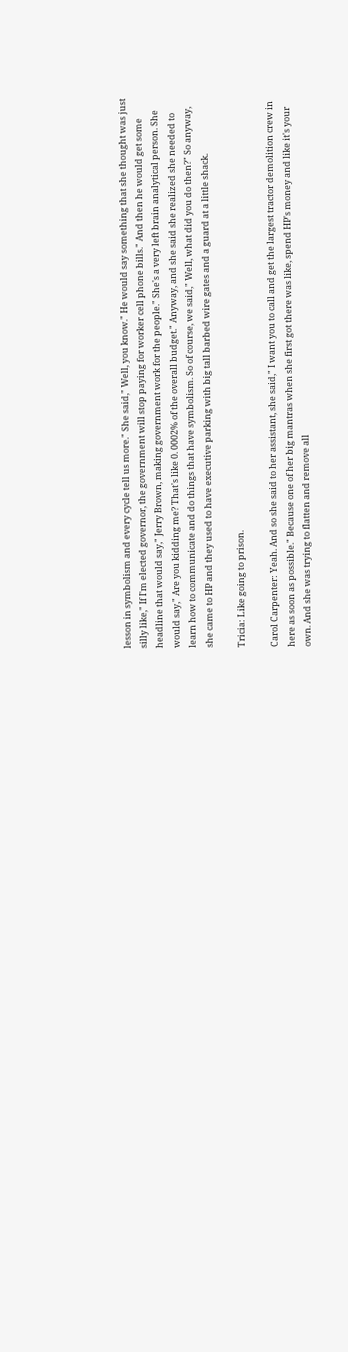lesson in symbolism and every cycle tell us more." She said," Well, you know." He would say something that she thought was just silly like," If I'm elected governor, the government will stop paying for worker cell phone bills." And then he would get some headline that would say," Jerry Brown, making government work for the people." She's a very left brain analytical person. She would say," Are you kidding me? That's like 0. 0002% of the overall budget." Anyway, and she said she realized she needed to learn how to communicate and do things that have symbolism. So of course, we said," Well, what did you do then?" So anyway, she came to HP and they used to have executive parking with big tall barbed wire gates and a guard at a little shack.

Tricia: Like going to prison.

Carol Carpenter: Yeah. And so she said to her assistant, she said," I want you to call and get the largest tractor demolition crew in here as soon as possible." Because one of her big mantras when she first got there was like, spend HP's money and like it's your own. And she was trying to flatten and remove all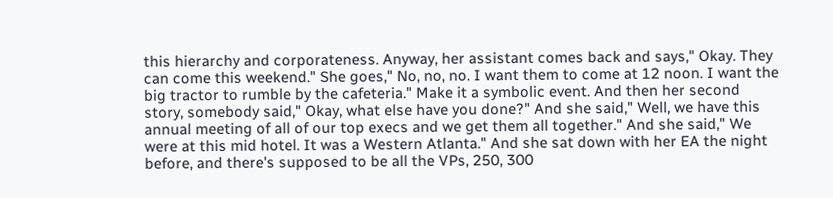this hierarchy and corporateness. Anyway, her assistant comes back and says," Okay. They can come this weekend." She goes," No, no, no. I want them to come at 12 noon. I want the big tractor to rumble by the cafeteria." Make it a symbolic event. And then her second story, somebody said," Okay, what else have you done?" And she said," Well, we have this annual meeting of all of our top execs and we get them all together." And she said," We were at this mid hotel. It was a Western Atlanta." And she sat down with her EA the night before, and there's supposed to be all the VPs, 250, 300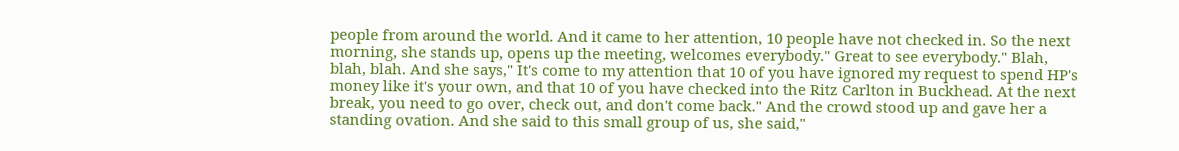people from around the world. And it came to her attention, 10 people have not checked in. So the next morning, she stands up, opens up the meeting, welcomes everybody." Great to see everybody." Blah, blah, blah. And she says," It's come to my attention that 10 of you have ignored my request to spend HP's money like it's your own, and that 10 of you have checked into the Ritz Carlton in Buckhead. At the next break, you need to go over, check out, and don't come back." And the crowd stood up and gave her a standing ovation. And she said to this small group of us, she said,"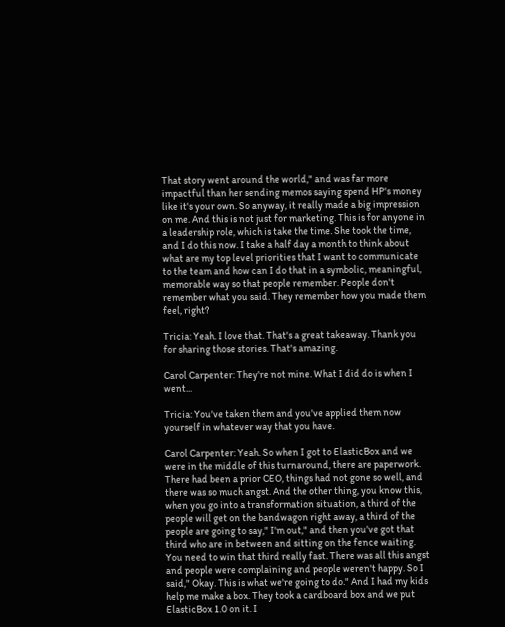That story went around the world," and was far more impactful than her sending memos saying spend HP's money like it's your own. So anyway, it really made a big impression on me. And this is not just for marketing. This is for anyone in a leadership role, which is take the time. She took the time, and I do this now. I take a half day a month to think about what are my top level priorities that I want to communicate to the team and how can I do that in a symbolic, meaningful, memorable way so that people remember. People don't remember what you said. They remember how you made them feel, right?

Tricia: Yeah. I love that. That's a great takeaway. Thank you for sharing those stories. That's amazing.

Carol Carpenter: They're not mine. What I did do is when I went...

Tricia: You've taken them and you've applied them now yourself in whatever way that you have.

Carol Carpenter: Yeah. So when I got to ElasticBox and we were in the middle of this turnaround, there are paperwork. There had been a prior CEO, things had not gone so well, and there was so much angst. And the other thing, you know this, when you go into a transformation situation, a third of the people will get on the bandwagon right away, a third of the people are going to say," I'm out," and then you've got that third who are in between and sitting on the fence waiting. You need to win that third really fast. There was all this angst and people were complaining and people weren't happy. So I said," Okay. This is what we're going to do." And I had my kids help me make a box. They took a cardboard box and we put ElasticBox 1.0 on it. I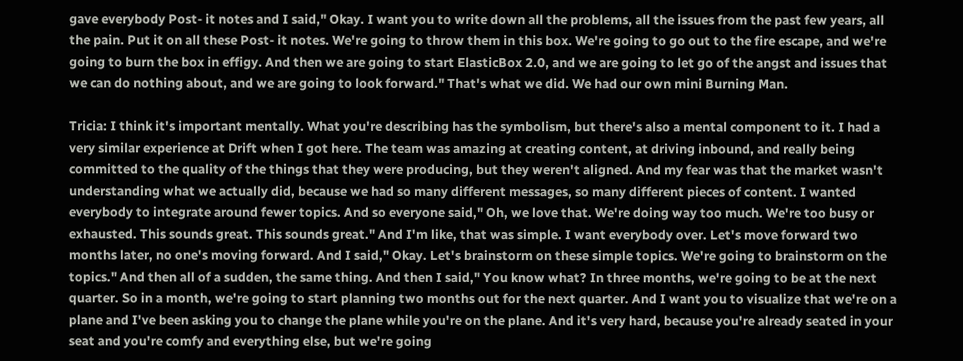gave everybody Post- it notes and I said," Okay. I want you to write down all the problems, all the issues from the past few years, all the pain. Put it on all these Post- it notes. We're going to throw them in this box. We're going to go out to the fire escape, and we're going to burn the box in effigy. And then we are going to start ElasticBox 2.0, and we are going to let go of the angst and issues that we can do nothing about, and we are going to look forward." That's what we did. We had our own mini Burning Man.

Tricia: I think it's important mentally. What you're describing has the symbolism, but there's also a mental component to it. I had a very similar experience at Drift when I got here. The team was amazing at creating content, at driving inbound, and really being committed to the quality of the things that they were producing, but they weren't aligned. And my fear was that the market wasn't understanding what we actually did, because we had so many different messages, so many different pieces of content. I wanted everybody to integrate around fewer topics. And so everyone said," Oh, we love that. We're doing way too much. We're too busy or exhausted. This sounds great. This sounds great." And I'm like, that was simple. I want everybody over. Let's move forward two months later, no one's moving forward. And I said," Okay. Let's brainstorm on these simple topics. We're going to brainstorm on the topics." And then all of a sudden, the same thing. And then I said," You know what? In three months, we're going to be at the next quarter. So in a month, we're going to start planning two months out for the next quarter. And I want you to visualize that we're on a plane and I've been asking you to change the plane while you're on the plane. And it's very hard, because you're already seated in your seat and you're comfy and everything else, but we're going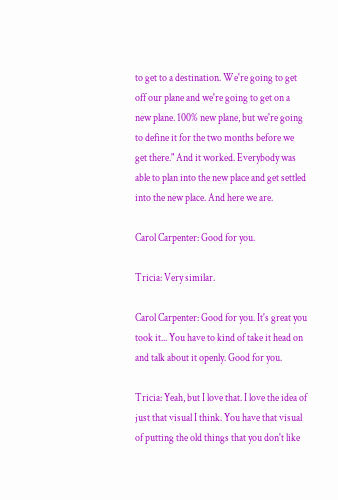to get to a destination. We're going to get off our plane and we're going to get on a new plane. 100% new plane, but we're going to define it for the two months before we get there." And it worked. Everybody was able to plan into the new place and get settled into the new place. And here we are.

Carol Carpenter: Good for you.

Tricia: Very similar.

Carol Carpenter: Good for you. It's great you took it... You have to kind of take it head on and talk about it openly. Good for you.

Tricia: Yeah, but I love that. I love the idea of just that visual I think. You have that visual of putting the old things that you don't like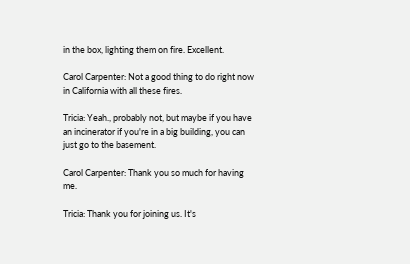in the box, lighting them on fire. Excellent.

Carol Carpenter: Not a good thing to do right now in California with all these fires.

Tricia: Yeah., probably not, but maybe if you have an incinerator if you're in a big building, you can just go to the basement.

Carol Carpenter: Thank you so much for having me.

Tricia: Thank you for joining us. It's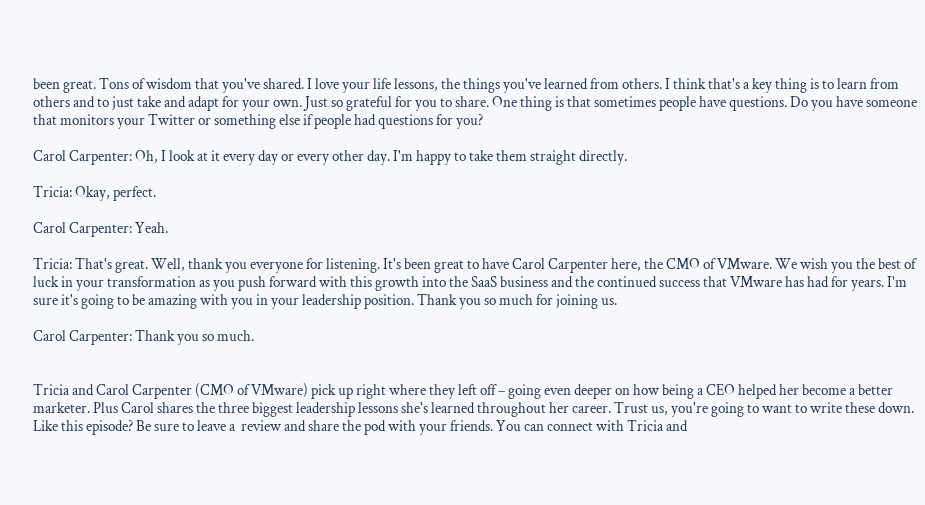been great. Tons of wisdom that you've shared. I love your life lessons, the things you've learned from others. I think that's a key thing is to learn from others and to just take and adapt for your own. Just so grateful for you to share. One thing is that sometimes people have questions. Do you have someone that monitors your Twitter or something else if people had questions for you?

Carol Carpenter: Oh, I look at it every day or every other day. I'm happy to take them straight directly.

Tricia: Okay, perfect.

Carol Carpenter: Yeah.

Tricia: That's great. Well, thank you everyone for listening. It's been great to have Carol Carpenter here, the CMO of VMware. We wish you the best of luck in your transformation as you push forward with this growth into the SaaS business and the continued success that VMware has had for years. I'm sure it's going to be amazing with you in your leadership position. Thank you so much for joining us.

Carol Carpenter: Thank you so much.


Tricia and Carol Carpenter (CMO of VMware) pick up right where they left off – going even deeper on how being a CEO helped her become a better marketer. Plus Carol shares the three biggest leadership lessons she's learned throughout her career. Trust us, you're going to want to write these down. Like this episode? Be sure to leave a  review and share the pod with your friends. You can connect with Tricia and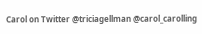Carol on Twitter @triciagellman @carol_carolling